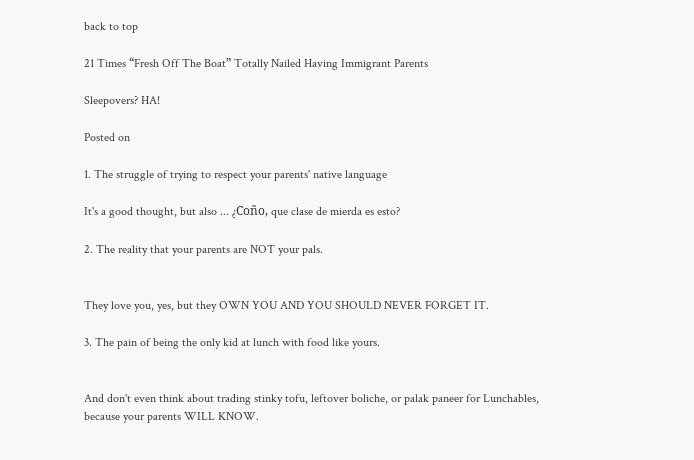back to top

21 Times “Fresh Off The Boat” Totally Nailed Having Immigrant Parents

Sleepovers? HA!

Posted on

1. The struggle of trying to respect your parents' native language

It's a good thought, but also ... ¿Coño, que clase de mierda es esto?

2. The reality that your parents are NOT your pals.


They love you, yes, but they OWN YOU AND YOU SHOULD NEVER FORGET IT.

3. The pain of being the only kid at lunch with food like yours.


And don't even think about trading stinky tofu, leftover boliche, or palak paneer for Lunchables, because your parents WILL KNOW.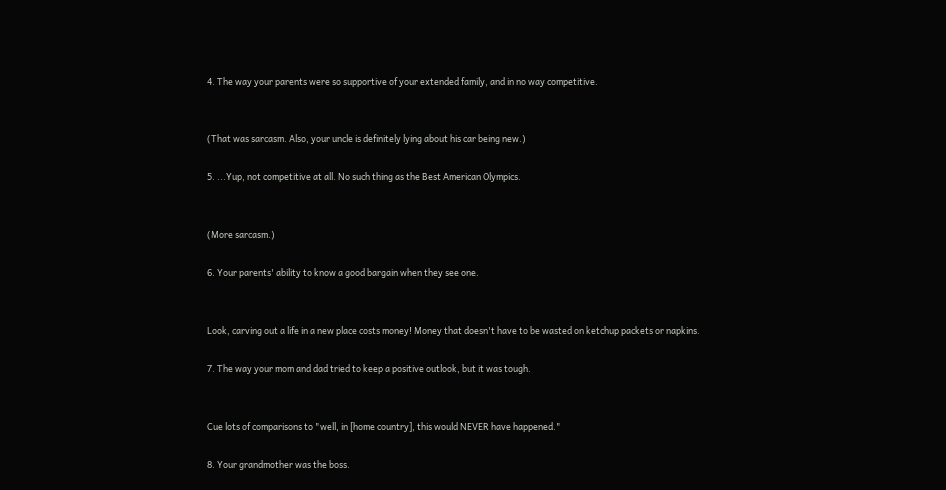4. The way your parents were so supportive of your extended family, and in no way competitive.


(That was sarcasm. Also, your uncle is definitely lying about his car being new.)

5. ...Yup, not competitive at all. No such thing as the Best American Olympics.


(More sarcasm.)

6. Your parents' ability to know a good bargain when they see one.


Look, carving out a life in a new place costs money! Money that doesn't have to be wasted on ketchup packets or napkins.

7. The way your mom and dad tried to keep a positive outlook, but it was tough.


Cue lots of comparisons to "well, in [home country], this would NEVER have happened."

8. Your grandmother was the boss.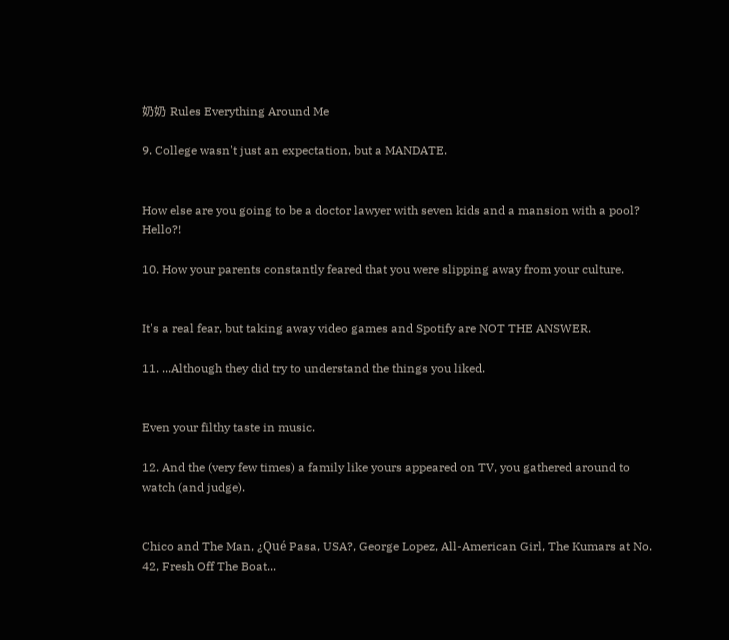奶奶 Rules Everything Around Me

9. College wasn't just an expectation, but a MANDATE.


How else are you going to be a doctor lawyer with seven kids and a mansion with a pool? Hello?!

10. How your parents constantly feared that you were slipping away from your culture.


It's a real fear, but taking away video games and Spotify are NOT THE ANSWER.

11. ...Although they did try to understand the things you liked.


Even your filthy taste in music.

12. And the (very few times) a family like yours appeared on TV, you gathered around to watch (and judge).


Chico and The Man, ¿Qué Pasa, USA?, George Lopez, All-American Girl, The Kumars at No. 42, Fresh Off The Boat...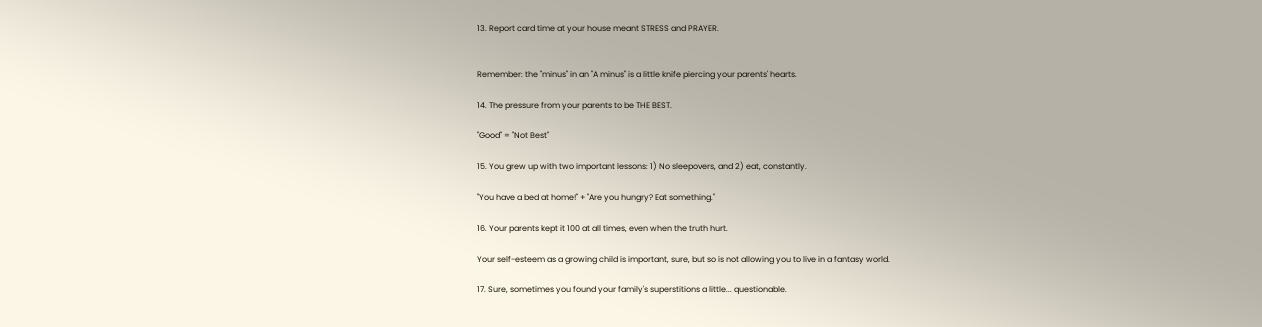13. Report card time at your house meant STRESS and PRAYER.


Remember: the "minus" in an "A minus" is a little knife piercing your parents' hearts.

14. The pressure from your parents to be THE BEST.

"Good" = "Not Best"

15. You grew up with two important lessons: 1) No sleepovers, and 2) eat, constantly.

"You have a bed at home!" + "Are you hungry? Eat something."

16. Your parents kept it 100 at all times, even when the truth hurt.

Your self-esteem as a growing child is important, sure, but so is not allowing you to live in a fantasy world.

17. Sure, sometimes you found your family's superstitions a little... questionable.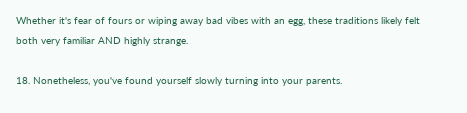Whether it's fear of fours or wiping away bad vibes with an egg, these traditions likely felt both very familiar AND highly strange.

18. Nonetheless, you've found yourself slowly turning into your parents.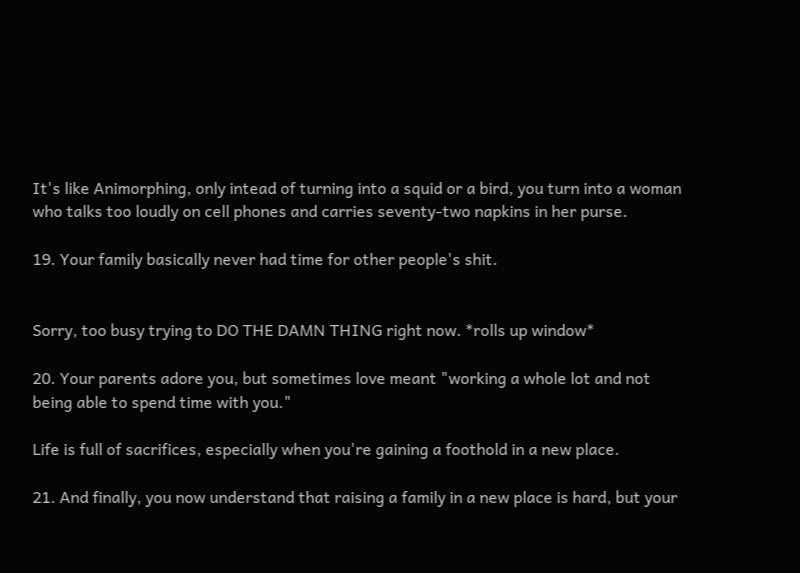It's like Animorphing, only intead of turning into a squid or a bird, you turn into a woman who talks too loudly on cell phones and carries seventy-two napkins in her purse.

19. Your family basically never had time for other people's shit.


Sorry, too busy trying to DO THE DAMN THING right now. *rolls up window*

20. Your parents adore you, but sometimes love meant "working a whole lot and not being able to spend time with you."

Life is full of sacrifices, especially when you're gaining a foothold in a new place.

21. And finally, you now understand that raising a family in a new place is hard, but your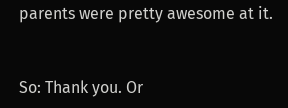parents were pretty awesome at it.


So: Thank you. Or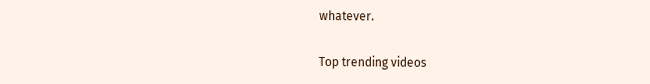whatever.

Top trending videos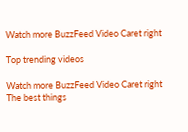Watch more BuzzFeed Video Caret right

Top trending videos

Watch more BuzzFeed Video Caret right
The best things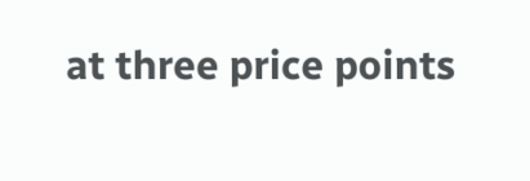at three price points